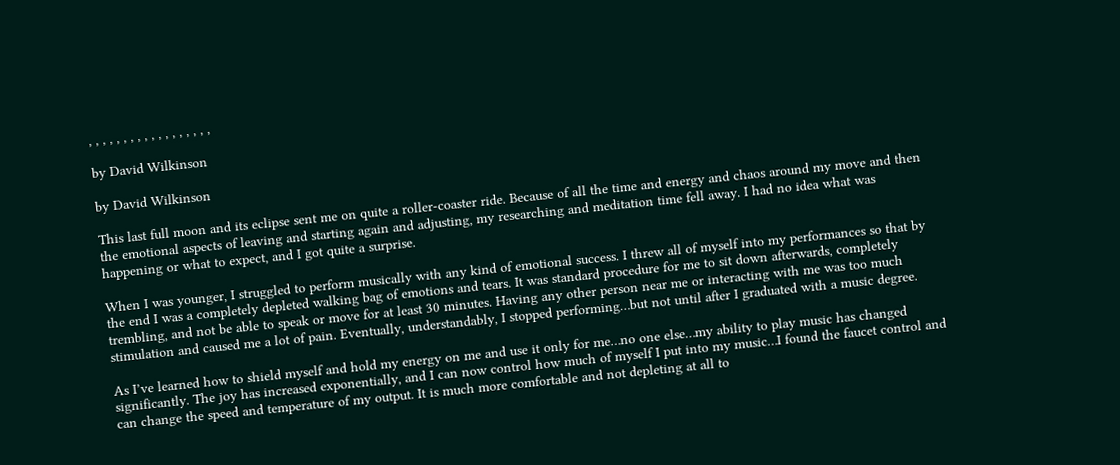, , , , , , , , , , , , , , , , , ,

by David Wilkinson

by David Wilkinson

This last full moon and its eclipse sent me on quite a roller-coaster ride. Because of all the time and energy and chaos around my move and then the emotional aspects of leaving and starting again and adjusting, my researching and meditation time fell away. I had no idea what was happening or what to expect, and I got quite a surprise.

When I was younger, I struggled to perform musically with any kind of emotional success. I threw all of myself into my performances so that by the end I was a completely depleted walking bag of emotions and tears. It was standard procedure for me to sit down afterwards, completely trembling, and not be able to speak or move for at least 30 minutes. Having any other person near me or interacting with me was too much stimulation and caused me a lot of pain. Eventually, understandably, I stopped performing…but not until after I graduated with a music degree.

As I’ve learned how to shield myself and hold my energy on me and use it only for me…no one else…my ability to play music has changed significantly. The joy has increased exponentially, and I can now control how much of myself I put into my music…I found the faucet control and can change the speed and temperature of my output. It is much more comfortable and not depleting at all to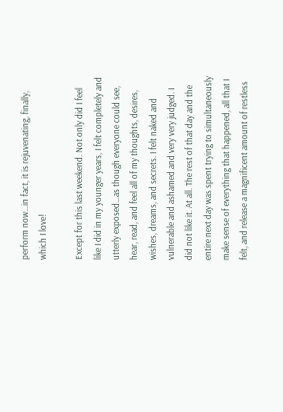perform now…in fact, it is rejuvenating, finally, which I love!

Except for this last weekend. Not only did I feel like I did in my younger years, I felt completely and utterly exposed…as though everyone could see, hear, read, and feel all of my thoughts, desires, wishes, dreams, and secrets. I felt naked and vulnerable and ashamed and very very judged. I did not like it. At all. The rest of that day and the entire next day was spent trying to simultaneously make sense of everything that happened, all that I felt, and release a magnificent amount of restless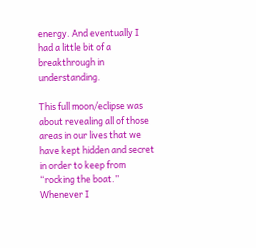energy. And eventually I had a little bit of a breakthrough in understanding.

This full moon/eclipse was about revealing all of those areas in our lives that we have kept hidden and secret in order to keep from “rocking the boat.” Whenever I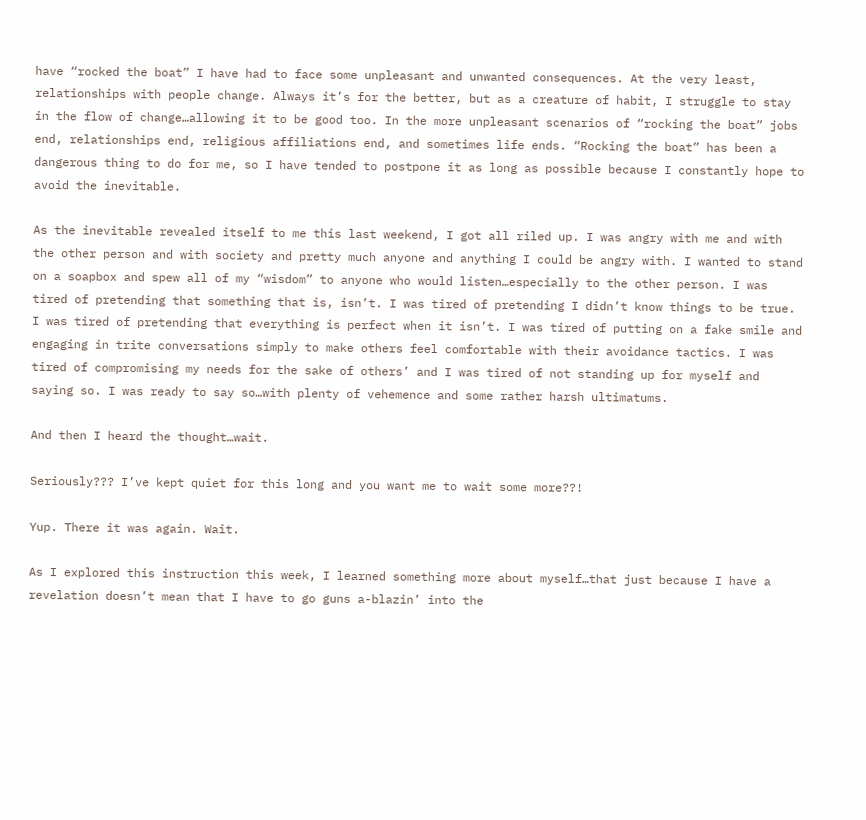have “rocked the boat” I have had to face some unpleasant and unwanted consequences. At the very least, relationships with people change. Always it’s for the better, but as a creature of habit, I struggle to stay in the flow of change…allowing it to be good too. In the more unpleasant scenarios of “rocking the boat” jobs end, relationships end, religious affiliations end, and sometimes life ends. “Rocking the boat” has been a dangerous thing to do for me, so I have tended to postpone it as long as possible because I constantly hope to avoid the inevitable.

As the inevitable revealed itself to me this last weekend, I got all riled up. I was angry with me and with the other person and with society and pretty much anyone and anything I could be angry with. I wanted to stand on a soapbox and spew all of my “wisdom” to anyone who would listen…especially to the other person. I was tired of pretending that something that is, isn’t. I was tired of pretending I didn’t know things to be true. I was tired of pretending that everything is perfect when it isn’t. I was tired of putting on a fake smile and engaging in trite conversations simply to make others feel comfortable with their avoidance tactics. I was tired of compromising my needs for the sake of others’ and I was tired of not standing up for myself and saying so. I was ready to say so…with plenty of vehemence and some rather harsh ultimatums.

And then I heard the thought…wait.

Seriously??? I’ve kept quiet for this long and you want me to wait some more??!

Yup. There it was again. Wait.

As I explored this instruction this week, I learned something more about myself…that just because I have a revelation doesn’t mean that I have to go guns a-blazin’ into the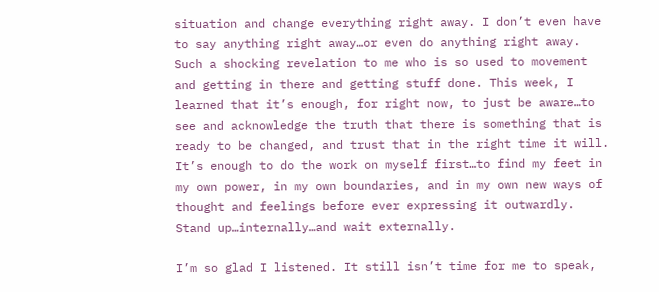situation and change everything right away. I don’t even have to say anything right away…or even do anything right away. Such a shocking revelation to me who is so used to movement and getting in there and getting stuff done. This week, I learned that it’s enough, for right now, to just be aware…to see and acknowledge the truth that there is something that is ready to be changed, and trust that in the right time it will. It’s enough to do the work on myself first…to find my feet in my own power, in my own boundaries, and in my own new ways of thought and feelings before ever expressing it outwardly. Stand up…internally…and wait externally.

I’m so glad I listened. It still isn’t time for me to speak,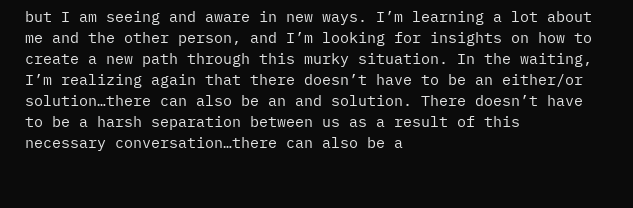but I am seeing and aware in new ways. I’m learning a lot about me and the other person, and I’m looking for insights on how to create a new path through this murky situation. In the waiting, I’m realizing again that there doesn’t have to be an either/or solution…there can also be an and solution. There doesn’t have to be a harsh separation between us as a result of this necessary conversation…there can also be a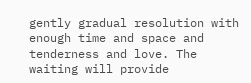gently gradual resolution with enough time and space and tenderness and love. The waiting will provide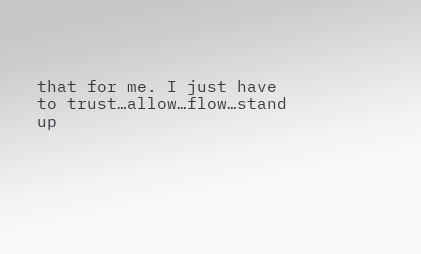that for me. I just have to trust…allow…flow…stand up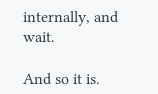internally, and wait.

And so it is.